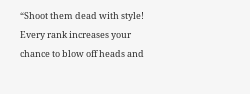“Shoot them dead with style! Every rank increases your chance to blow off heads and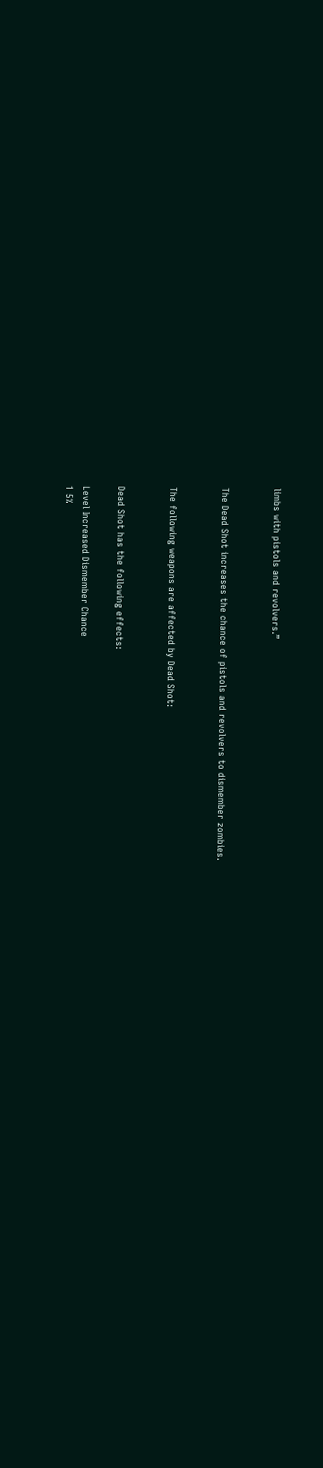limbs with pistols and revolvers.”


The Dead Shot increases the chance of pistols and revolvers to dismember zombies.


The following weapons are affected by Dead Shot:


Dead Shot has the following effects:

Level Increased Dismember Chance
1 5%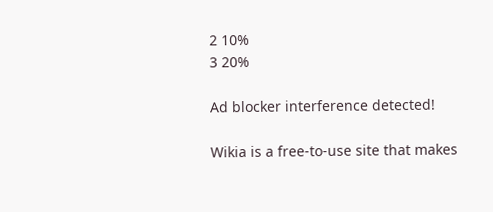2 10%
3 20%

Ad blocker interference detected!

Wikia is a free-to-use site that makes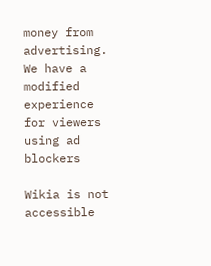money from advertising. We have a modified experience for viewers using ad blockers

Wikia is not accessible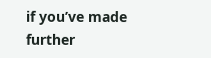if you’ve made further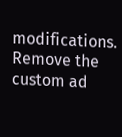modifications. Remove the custom ad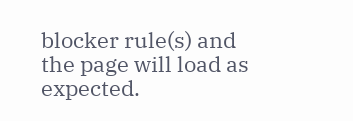blocker rule(s) and the page will load as expected.